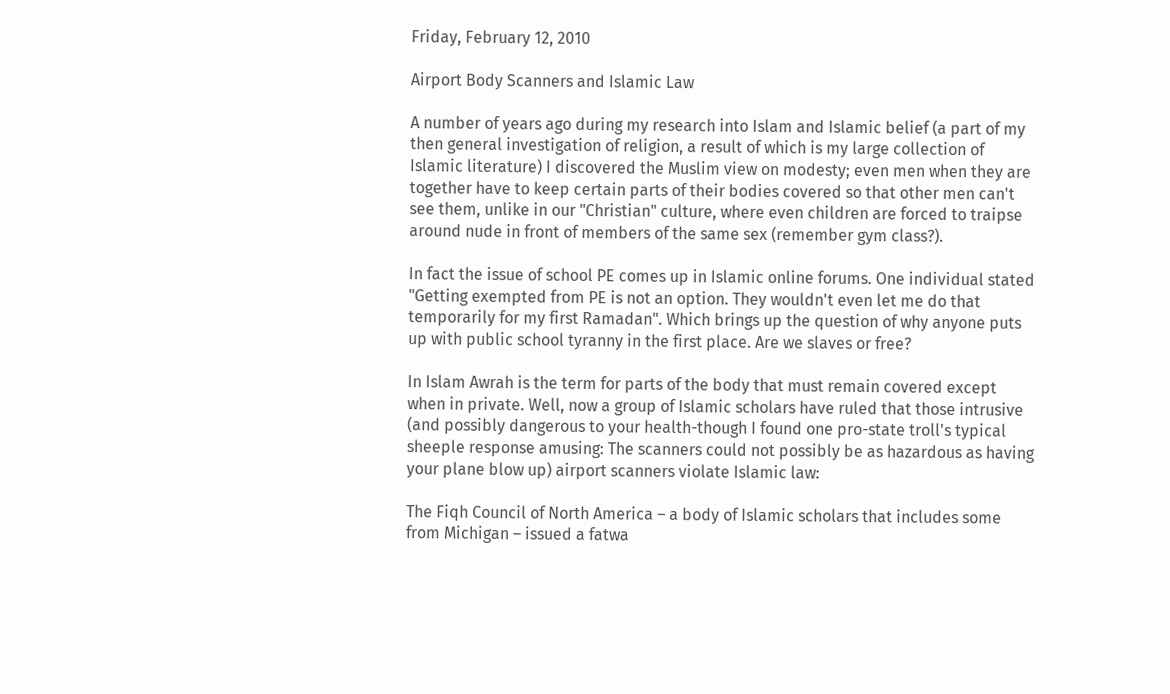Friday, February 12, 2010

Airport Body Scanners and Islamic Law

A number of years ago during my research into Islam and Islamic belief (a part of my then general investigation of religion, a result of which is my large collection of Islamic literature) I discovered the Muslim view on modesty; even men when they are together have to keep certain parts of their bodies covered so that other men can't see them, unlike in our "Christian" culture, where even children are forced to traipse around nude in front of members of the same sex (remember gym class?).

In fact the issue of school PE comes up in Islamic online forums. One individual stated "Getting exempted from PE is not an option. They wouldn't even let me do that temporarily for my first Ramadan". Which brings up the question of why anyone puts up with public school tyranny in the first place. Are we slaves or free?

In Islam Awrah is the term for parts of the body that must remain covered except when in private. Well, now a group of Islamic scholars have ruled that those intrusive (and possibly dangerous to your health-though I found one pro-state troll's typical sheeple response amusing: The scanners could not possibly be as hazardous as having your plane blow up) airport scanners violate Islamic law:

The Fiqh Council of North America – a body of Islamic scholars that includes some from Michigan – issued a fatwa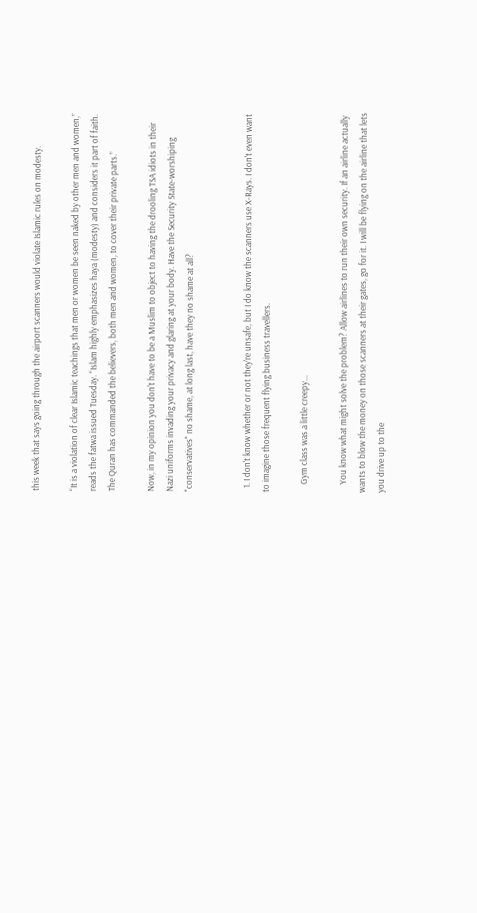this week that says going through the airport scanners would violate Islamic rules on modesty.

“It is a violation of clear Islamic teachings that men or women be seen naked by other men and women,” reads the fatwa issued Tuesday. “Islam highly emphasizes haya (modesty) and considers it part of faith. The Quran has commanded the believers, both men and women, to cover their private parts.”

Now, in my opinion you don't have to be a Muslim to object to having the drooling TSA idiots in their Nazi uniforms invading your privacy and glaring at your body. Have the Security State-worshiping "conservatives" no shame, at long last, have they no shame at all?


  1. I don't know whether or not they're unsafe, but I do know the scanners use X-Rays. I don't even want to imagine those frequent flying business travellers.

    Gym class was a little creepy...

    You know what might solve the problem? Allow airlines to run their own security. If an airline actually wants to blow the money on those scanners at their gates, go for it. I will be flying on the airline that lets you drive up to the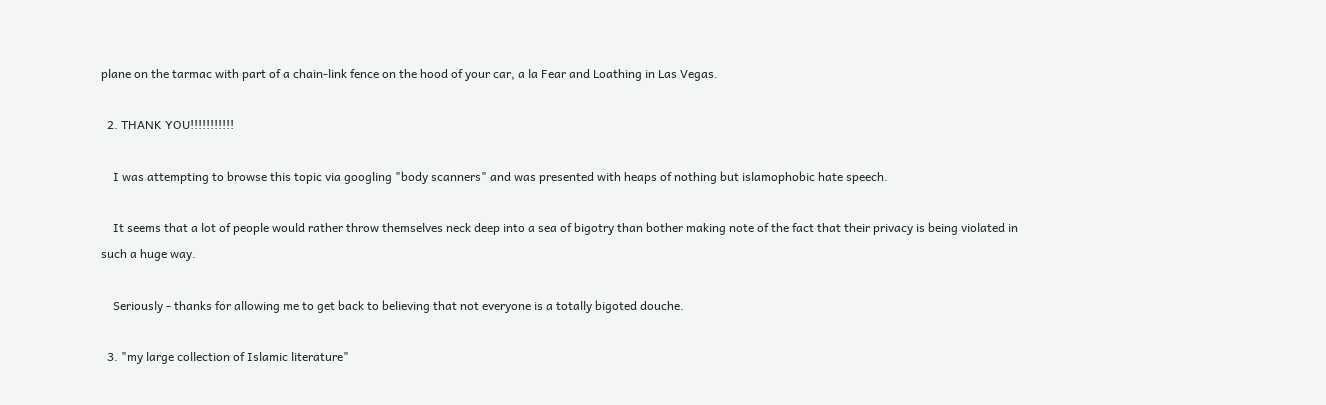plane on the tarmac with part of a chain-link fence on the hood of your car, a la Fear and Loathing in Las Vegas.

  2. THANK YOU!!!!!!!!!!!

    I was attempting to browse this topic via googling "body scanners" and was presented with heaps of nothing but islamophobic hate speech.

    It seems that a lot of people would rather throw themselves neck deep into a sea of bigotry than bother making note of the fact that their privacy is being violated in such a huge way.

    Seriously - thanks for allowing me to get back to believing that not everyone is a totally bigoted douche.

  3. "my large collection of Islamic literature"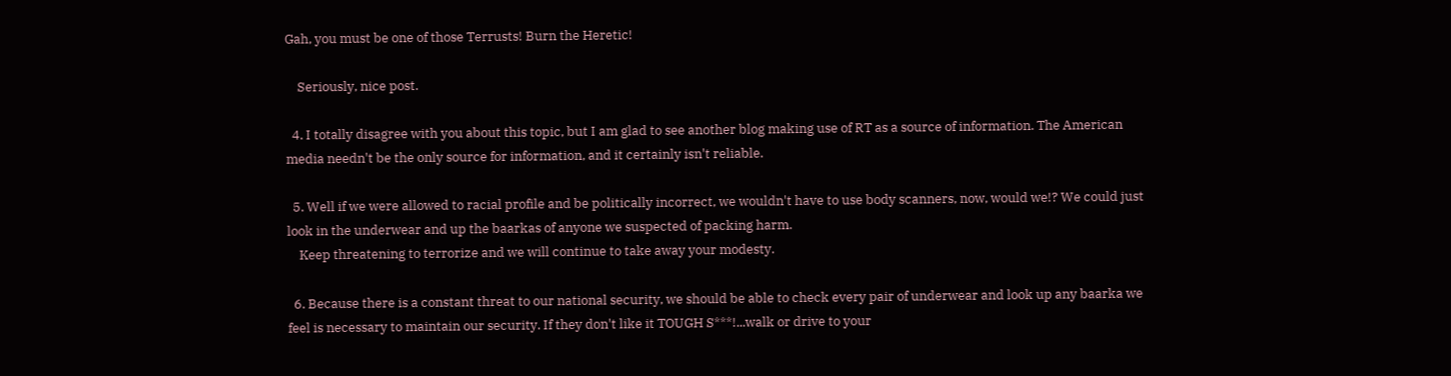Gah, you must be one of those Terrusts! Burn the Heretic!

    Seriously, nice post.

  4. I totally disagree with you about this topic, but I am glad to see another blog making use of RT as a source of information. The American media needn't be the only source for information, and it certainly isn't reliable.

  5. Well if we were allowed to racial profile and be politically incorrect, we wouldn't have to use body scanners, now, would we!? We could just look in the underwear and up the baarkas of anyone we suspected of packing harm.
    Keep threatening to terrorize and we will continue to take away your modesty.

  6. Because there is a constant threat to our national security, we should be able to check every pair of underwear and look up any baarka we feel is necessary to maintain our security. If they don't like it TOUGH S***!...walk or drive to your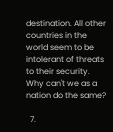destination. All other countries in the world seem to be intolerant of threats to their security. Why can't we as a nation do the same?

  7.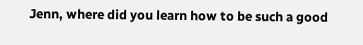Jenn, where did you learn how to be such a good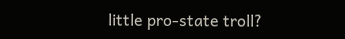little pro-state troll?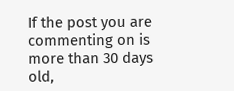If the post you are commenting on is more than 30 days old,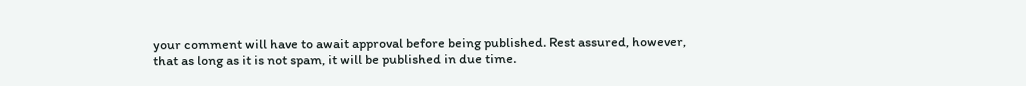your comment will have to await approval before being published. Rest assured, however, that as long as it is not spam, it will be published in due time.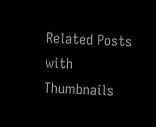Related Posts with Thumbnails